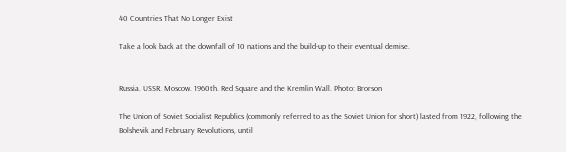40 Countries That No Longer Exist

Take a look back at the downfall of 10 nations and the build-up to their eventual demise.


Russia. USSR. Moscow. 1960th. Red Square and the Kremlin Wall. Photo: Brorson

The Union of Soviet Socialist Republics (commonly referred to as the Soviet Union for short) lasted from 1922, following the Bolshevik and February Revolutions, until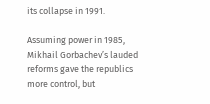its collapse in 1991.

Assuming power in 1985, Mikhail Gorbachev’s lauded reforms gave the republics more control, but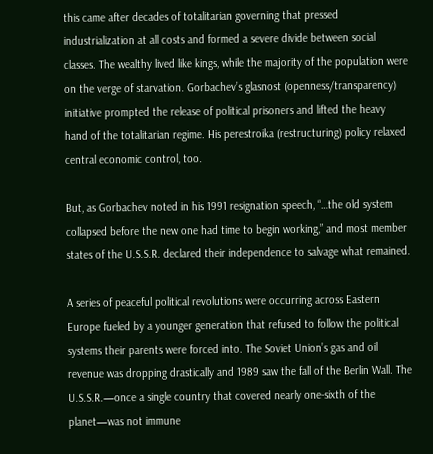this came after decades of totalitarian governing that pressed industrialization at all costs and formed a severe divide between social classes. The wealthy lived like kings, while the majority of the population were on the verge of starvation. Gorbachev’s glasnost (openness/transparency) initiative prompted the release of political prisoners and lifted the heavy hand of the totalitarian regime. His perestroika (restructuring) policy relaxed central economic control, too.

But, as Gorbachev noted in his 1991 resignation speech, “…the old system collapsed before the new one had time to begin working,” and most member states of the U.S.S.R. declared their independence to salvage what remained.

A series of peaceful political revolutions were occurring across Eastern Europe fueled by a younger generation that refused to follow the political systems their parents were forced into. The Soviet Union’s gas and oil revenue was dropping drastically and 1989 saw the fall of the Berlin Wall. The U.S.S.R.—once a single country that covered nearly one-sixth of the planet—was not immune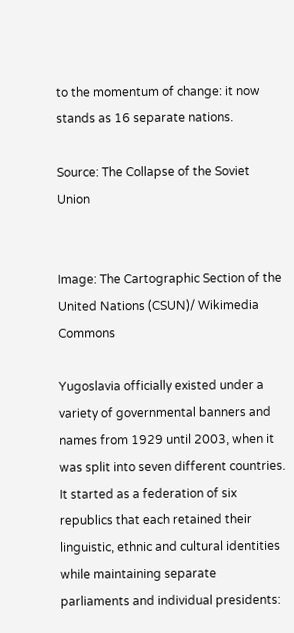to the momentum of change: it now stands as 16 separate nations.

Source: The Collapse of the Soviet Union


Image: The Cartographic Section of the United Nations (CSUN)/ Wikimedia Commons

Yugoslavia officially existed under a variety of governmental banners and names from 1929 until 2003, when it was split into seven different countries. It started as a federation of six republics that each retained their linguistic, ethnic and cultural identities while maintaining separate parliaments and individual presidents: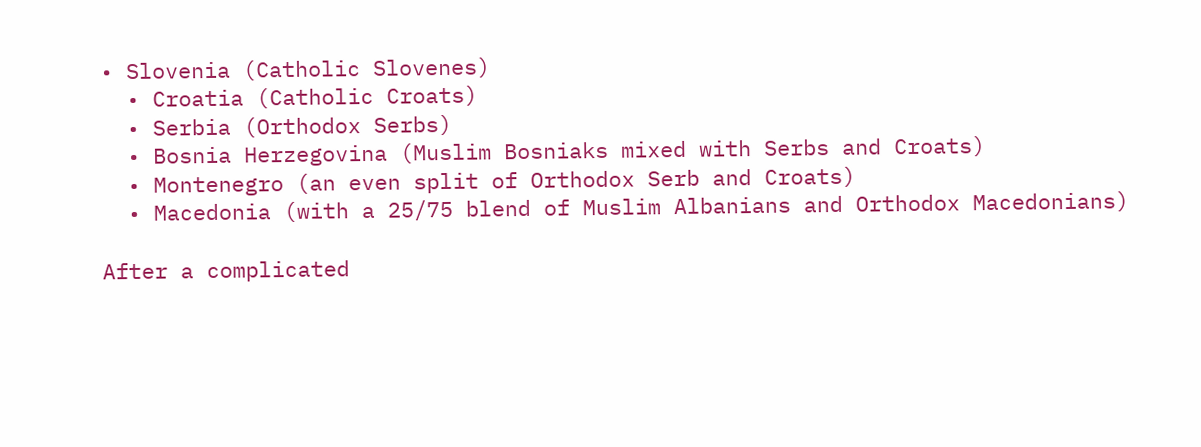• Slovenia (Catholic Slovenes)
  • Croatia (Catholic Croats)
  • Serbia (Orthodox Serbs)
  • Bosnia Herzegovina (Muslim Bosniaks mixed with Serbs and Croats)
  • Montenegro (an even split of Orthodox Serb and Croats)
  • Macedonia (with a 25/75 blend of Muslim Albanians and Orthodox Macedonians)

After a complicated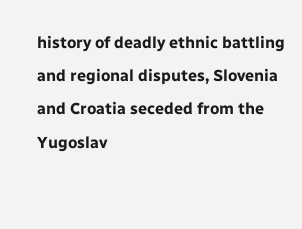history of deadly ethnic battling and regional disputes, Slovenia and Croatia seceded from the Yugoslav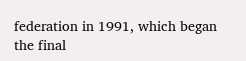federation in 1991, which began the final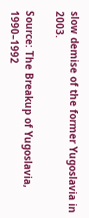slow demise of the former Yugoslavia in 2003.

Source: The Breakup of Yugoslavia, 1990–1992